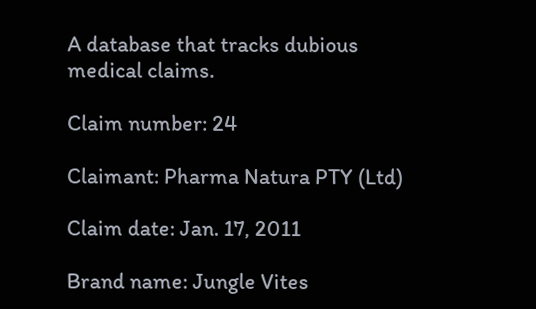A database that tracks dubious medical claims.

Claim number: 24

Claimant: Pharma Natura PTY (Ltd)

Claim date: Jan. 17, 2011

Brand name: Jungle Vites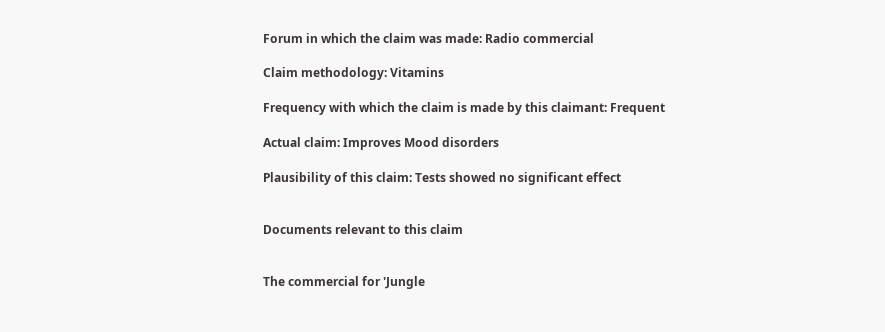Forum in which the claim was made: Radio commercial

Claim methodology: Vitamins

Frequency with which the claim is made by this claimant: Frequent

Actual claim: Improves Mood disorders

Plausibility of this claim: Tests showed no significant effect


Documents relevant to this claim


The commercial for 'Jungle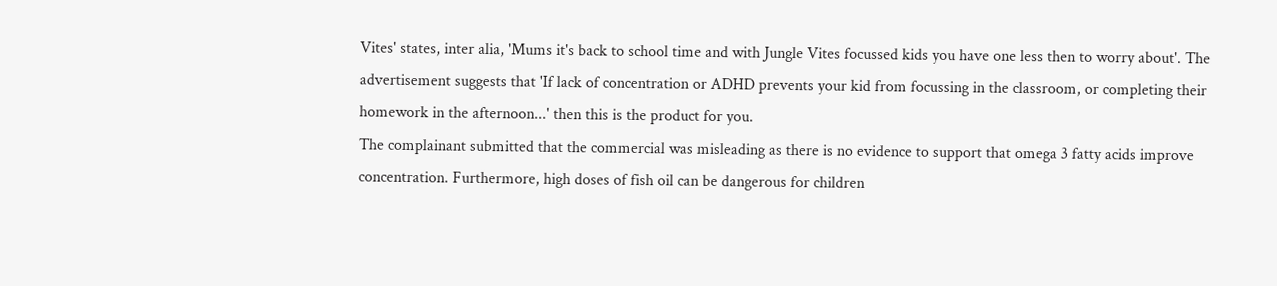Vites' states, inter alia, 'Mums it's back to school time and with Jungle Vites focussed kids you have one less then to worry about'. The advertisement suggests that 'If lack of concentration or ADHD prevents your kid from focussing in the classroom, or completing their homework in the afternoon...' then this is the product for you.
The complainant submitted that the commercial was misleading as there is no evidence to support that omega 3 fatty acids improve concentration. Furthermore, high doses of fish oil can be dangerous for children